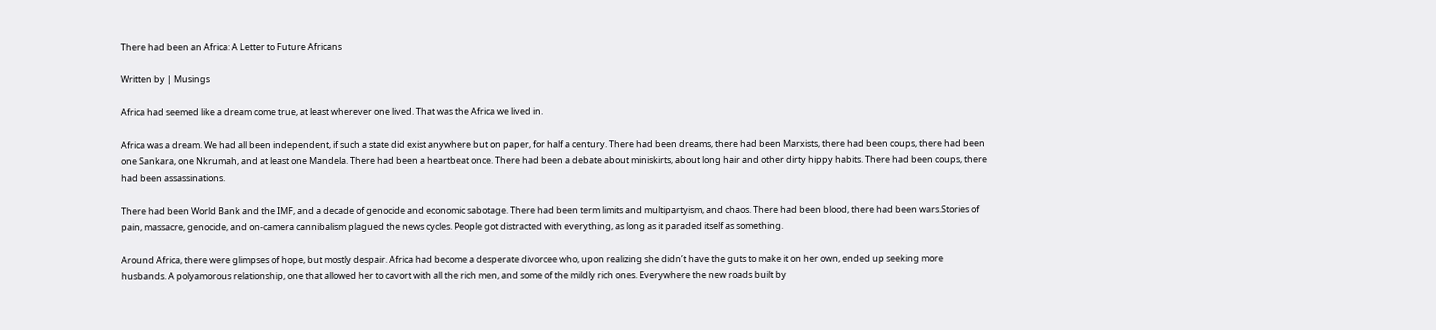There had been an Africa: A Letter to Future Africans

Written by | Musings

Africa had seemed like a dream come true, at least wherever one lived. That was the Africa we lived in.

Africa was a dream. We had all been independent, if such a state did exist anywhere but on paper, for half a century. There had been dreams, there had been Marxists, there had been coups, there had been one Sankara, one Nkrumah, and at least one Mandela. There had been a heartbeat once. There had been a debate about miniskirts, about long hair and other dirty hippy habits. There had been coups, there had been assassinations.

There had been World Bank and the IMF, and a decade of genocide and economic sabotage. There had been term limits and multipartyism, and chaos. There had been blood, there had been wars.Stories of pain, massacre, genocide, and on-camera cannibalism plagued the news cycles. People got distracted with everything, as long as it paraded itself as something.

Around Africa, there were glimpses of hope, but mostly despair. Africa had become a desperate divorcee who, upon realizing she didn’t have the guts to make it on her own, ended up seeking more husbands. A polyamorous relationship, one that allowed her to cavort with all the rich men, and some of the mildly rich ones. Everywhere the new roads built by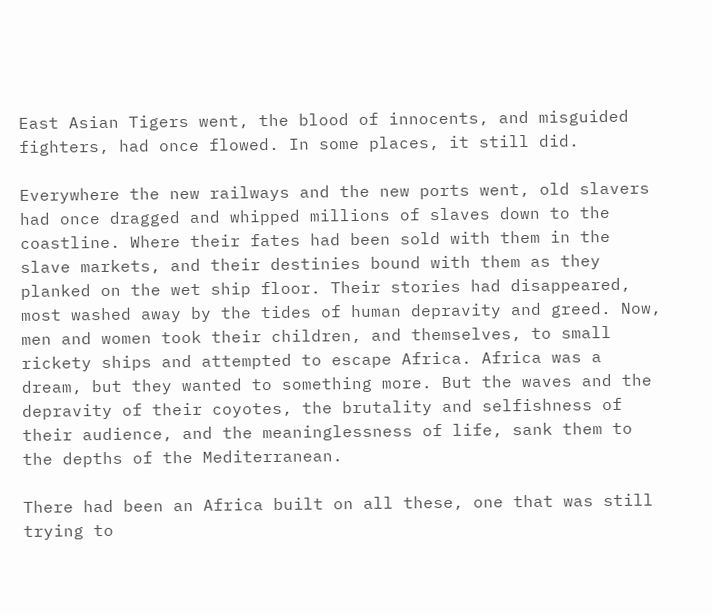East Asian Tigers went, the blood of innocents, and misguided fighters, had once flowed. In some places, it still did.

Everywhere the new railways and the new ports went, old slavers had once dragged and whipped millions of slaves down to the coastline. Where their fates had been sold with them in the slave markets, and their destinies bound with them as they planked on the wet ship floor. Their stories had disappeared, most washed away by the tides of human depravity and greed. Now, men and women took their children, and themselves, to small rickety ships and attempted to escape Africa. Africa was a dream, but they wanted to something more. But the waves and the depravity of their coyotes, the brutality and selfishness of their audience, and the meaninglessness of life, sank them to the depths of the Mediterranean.

There had been an Africa built on all these, one that was still trying to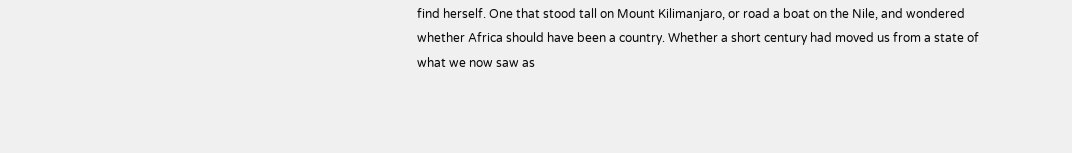find herself. One that stood tall on Mount Kilimanjaro, or road a boat on the Nile, and wondered whether Africa should have been a country. Whether a short century had moved us from a state of what we now saw as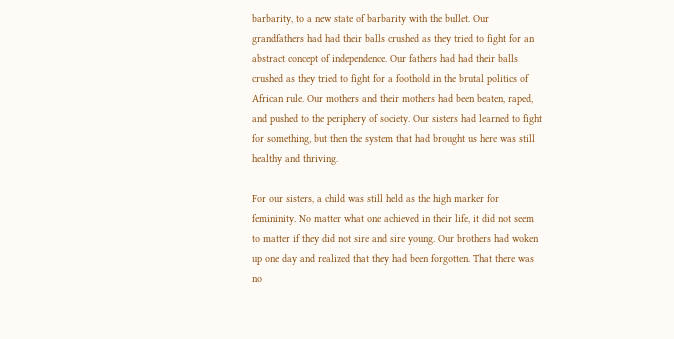barbarity, to a new state of barbarity with the bullet. Our grandfathers had had their balls crushed as they tried to fight for an abstract concept of independence. Our fathers had had their balls crushed as they tried to fight for a foothold in the brutal politics of African rule. Our mothers and their mothers had been beaten, raped, and pushed to the periphery of society. Our sisters had learned to fight for something, but then the system that had brought us here was still healthy and thriving.

For our sisters, a child was still held as the high marker for femininity. No matter what one achieved in their life, it did not seem to matter if they did not sire and sire young. Our brothers had woken up one day and realized that they had been forgotten. That there was no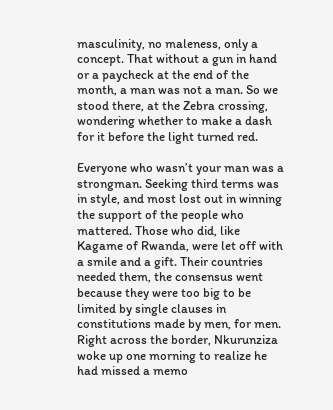masculinity, no maleness, only a concept. That without a gun in hand or a paycheck at the end of the month, a man was not a man. So we stood there, at the Zebra crossing, wondering whether to make a dash for it before the light turned red.

Everyone who wasn’t your man was a strongman. Seeking third terms was in style, and most lost out in winning the support of the people who mattered. Those who did, like Kagame of Rwanda, were let off with a smile and a gift. Their countries needed them, the consensus went because they were too big to be limited by single clauses in constitutions made by men, for men. Right across the border, Nkurunziza woke up one morning to realize he had missed a memo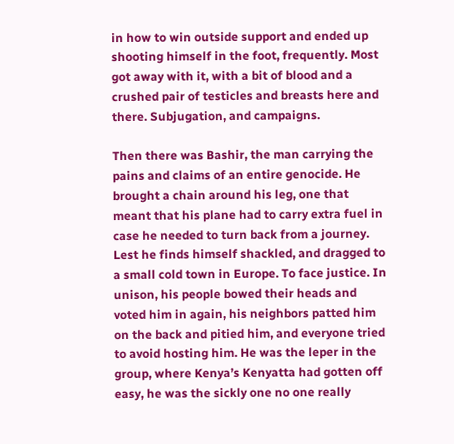in how to win outside support and ended up shooting himself in the foot, frequently. Most got away with it, with a bit of blood and a crushed pair of testicles and breasts here and there. Subjugation, and campaigns.

Then there was Bashir, the man carrying the pains and claims of an entire genocide. He brought a chain around his leg, one that meant that his plane had to carry extra fuel in case he needed to turn back from a journey. Lest he finds himself shackled, and dragged to a small cold town in Europe. To face justice. In unison, his people bowed their heads and voted him in again, his neighbors patted him on the back and pitied him, and everyone tried to avoid hosting him. He was the leper in the group, where Kenya’s Kenyatta had gotten off easy, he was the sickly one no one really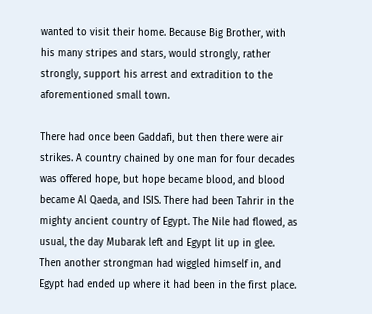wanted to visit their home. Because Big Brother, with his many stripes and stars, would strongly, rather strongly, support his arrest and extradition to the aforementioned small town.

There had once been Gaddafi, but then there were air strikes. A country chained by one man for four decades was offered hope, but hope became blood, and blood became Al Qaeda, and ISIS. There had been Tahrir in the mighty ancient country of Egypt. The Nile had flowed, as usual, the day Mubarak left and Egypt lit up in glee. Then another strongman had wiggled himself in, and Egypt had ended up where it had been in the first place.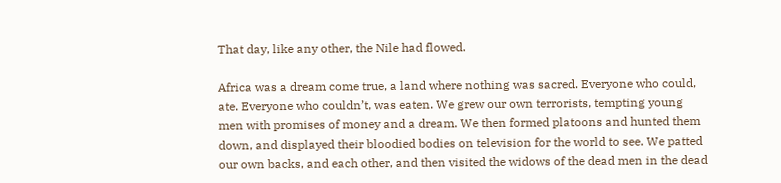That day, like any other, the Nile had flowed.

Africa was a dream come true, a land where nothing was sacred. Everyone who could, ate. Everyone who couldn’t, was eaten. We grew our own terrorists, tempting young men with promises of money and a dream. We then formed platoons and hunted them down, and displayed their bloodied bodies on television for the world to see. We patted our own backs, and each other, and then visited the widows of the dead men in the dead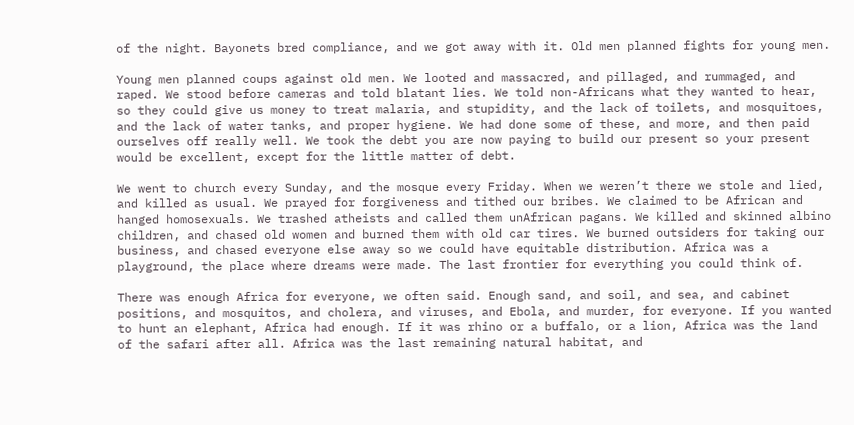of the night. Bayonets bred compliance, and we got away with it. Old men planned fights for young men.

Young men planned coups against old men. We looted and massacred, and pillaged, and rummaged, and raped. We stood before cameras and told blatant lies. We told non-Africans what they wanted to hear, so they could give us money to treat malaria, and stupidity, and the lack of toilets, and mosquitoes, and the lack of water tanks, and proper hygiene. We had done some of these, and more, and then paid ourselves off really well. We took the debt you are now paying to build our present so your present would be excellent, except for the little matter of debt.

We went to church every Sunday, and the mosque every Friday. When we weren’t there we stole and lied, and killed as usual. We prayed for forgiveness and tithed our bribes. We claimed to be African and hanged homosexuals. We trashed atheists and called them unAfrican pagans. We killed and skinned albino children, and chased old women and burned them with old car tires. We burned outsiders for taking our business, and chased everyone else away so we could have equitable distribution. Africa was a playground, the place where dreams were made. The last frontier for everything you could think of.

There was enough Africa for everyone, we often said. Enough sand, and soil, and sea, and cabinet positions, and mosquitos, and cholera, and viruses, and Ebola, and murder, for everyone. If you wanted to hunt an elephant, Africa had enough. If it was rhino or a buffalo, or a lion, Africa was the land of the safari after all. Africa was the last remaining natural habitat, and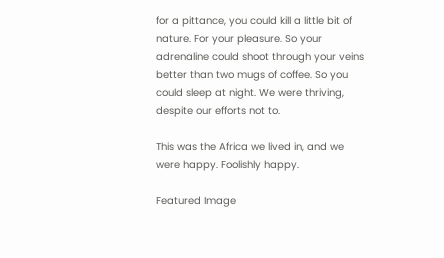for a pittance, you could kill a little bit of nature. For your pleasure. So your adrenaline could shoot through your veins better than two mugs of coffee. So you could sleep at night. We were thriving, despite our efforts not to.

This was the Africa we lived in, and we were happy. Foolishly happy.

Featured Image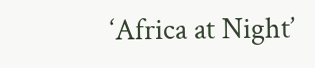‘Africa at Night’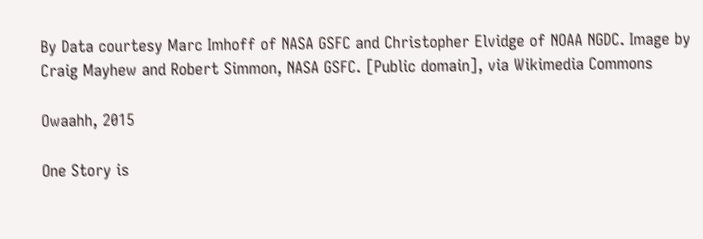By Data courtesy Marc Imhoff of NASA GSFC and Christopher Elvidge of NOAA NGDC. Image by Craig Mayhew and Robert Simmon, NASA GSFC. [Public domain], via Wikimedia Commons

Owaahh, 2015

One Story is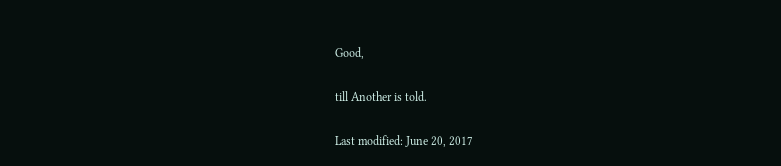Good,

till Another is told.

Last modified: June 20, 2017